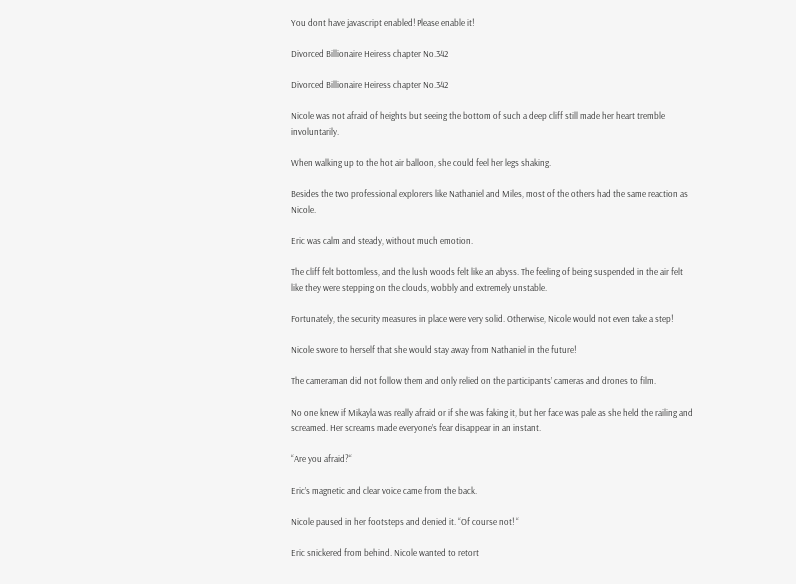You dont have javascript enabled! Please enable it!

Divorced Billionaire Heiress chapter No.342

Divorced Billionaire Heiress chapter No.342

Nicole was not afraid of heights but seeing the bottom of such a deep cliff still made her heart tremble involuntarily.

When walking up to the hot air balloon, she could feel her legs shaking.

Besides the two professional explorers like Nathaniel and Miles, most of the others had the same reaction as Nicole.

Eric was calm and steady, without much emotion.

The cliff felt bottomless, and the lush woods felt like an abyss. The feeling of being suspended in the air felt like they were stepping on the clouds, wobbly and extremely unstable.

Fortunately, the security measures in place were very solid. Otherwise, Nicole would not even take a step!

Nicole swore to herself that she would stay away from Nathaniel in the future!

The cameraman did not follow them and only relied on the participants’ cameras and drones to film.

No one knew if Mikayla was really afraid or if she was faking it, but her face was pale as she held the railing and screamed. Her screams made everyone’s fear disappear in an instant.

“Are you afraid?“

Eric’s magnetic and clear voice came from the back.

Nicole paused in her footsteps and denied it. “Of course not! “

Eric snickered from behind. Nicole wanted to retort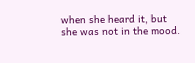when she heard it, but she was not in the mood.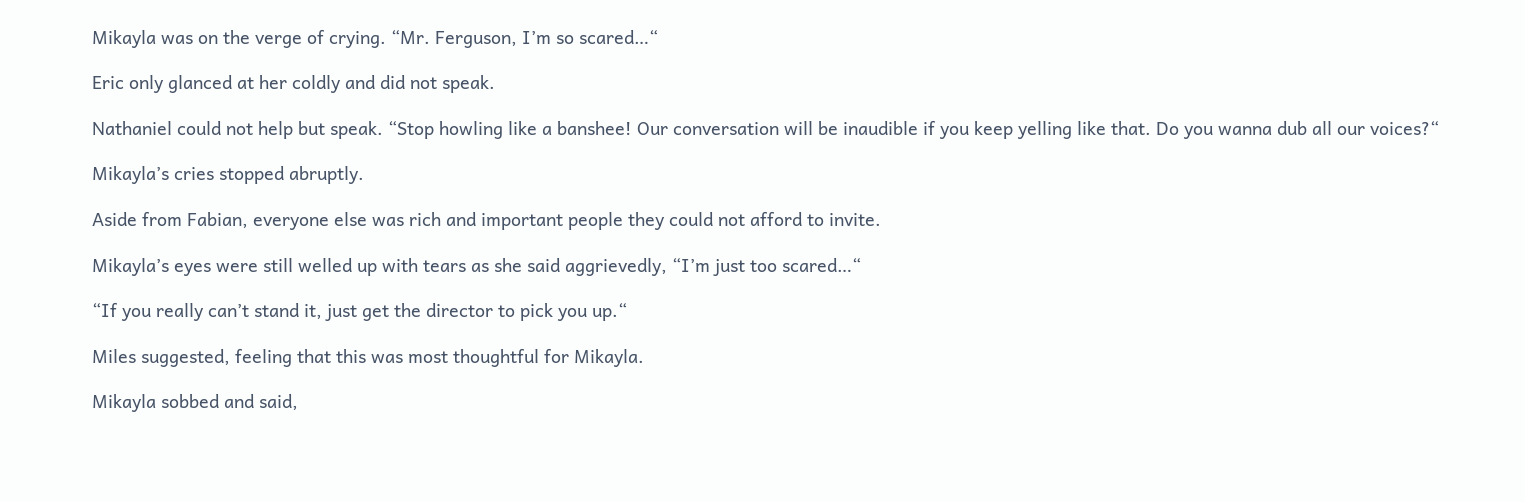Mikayla was on the verge of crying. “Mr. Ferguson, I’m so scared…“

Eric only glanced at her coldly and did not speak.

Nathaniel could not help but speak. “Stop howling like a banshee! Our conversation will be inaudible if you keep yelling like that. Do you wanna dub all our voices?“

Mikayla’s cries stopped abruptly.

Aside from Fabian, everyone else was rich and important people they could not afford to invite.

Mikayla’s eyes were still welled up with tears as she said aggrievedly, “I’m just too scared…“

“If you really can’t stand it, just get the director to pick you up.“

Miles suggested, feeling that this was most thoughtful for Mikayla.

Mikayla sobbed and said,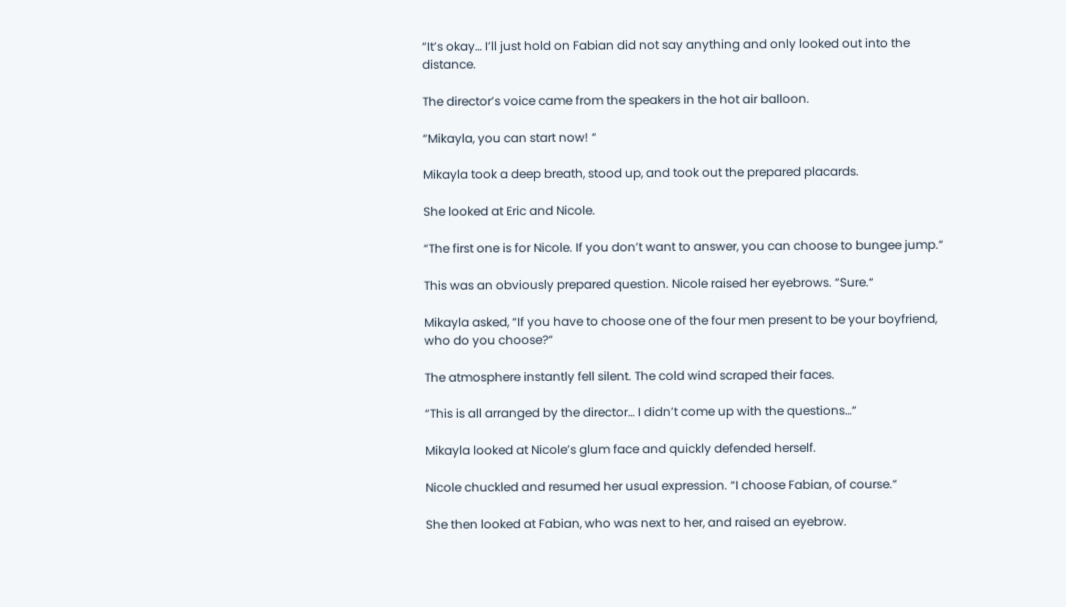“It’s okay… I’ll just hold on Fabian did not say anything and only looked out into the distance.

The director’s voice came from the speakers in the hot air balloon.

“Mikayla, you can start now! “

Mikayla took a deep breath, stood up, and took out the prepared placards.

She looked at Eric and Nicole.

“The first one is for Nicole. If you don’t want to answer, you can choose to bungee jump.“

This was an obviously prepared question. Nicole raised her eyebrows. “Sure.“

Mikayla asked, “If you have to choose one of the four men present to be your boyfriend, who do you choose?“

The atmosphere instantly fell silent. The cold wind scraped their faces.

“This is all arranged by the director… I didn’t come up with the questions…“

Mikayla looked at Nicole’s glum face and quickly defended herself.

Nicole chuckled and resumed her usual expression. “I choose Fabian, of course.“

She then looked at Fabian, who was next to her, and raised an eyebrow.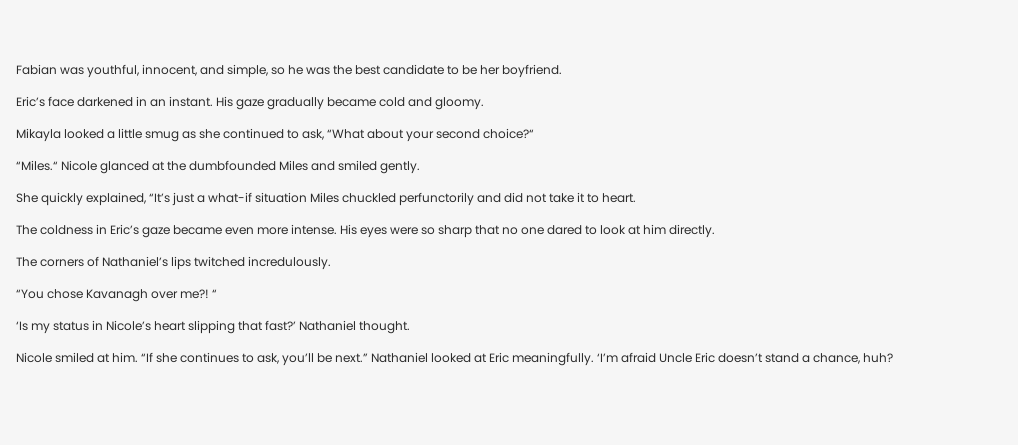Fabian was youthful, innocent, and simple, so he was the best candidate to be her boyfriend.

Eric’s face darkened in an instant. His gaze gradually became cold and gloomy.

Mikayla looked a little smug as she continued to ask, “What about your second choice?“

“Miles.“ Nicole glanced at the dumbfounded Miles and smiled gently.

She quickly explained, “It’s just a what-if situation Miles chuckled perfunctorily and did not take it to heart.

The coldness in Eric’s gaze became even more intense. His eyes were so sharp that no one dared to look at him directly.

The corners of Nathaniel’s lips twitched incredulously.

“You chose Kavanagh over me?! “

‘Is my status in Nicole’s heart slipping that fast?’ Nathaniel thought.

Nicole smiled at him. “If she continues to ask, you’ll be next.” Nathaniel looked at Eric meaningfully. ‘I’m afraid Uncle Eric doesn’t stand a chance, huh?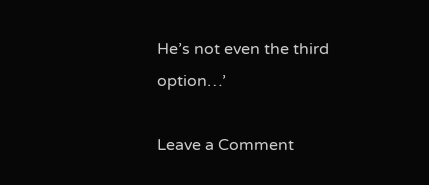He’s not even the third option…’

Leave a Comment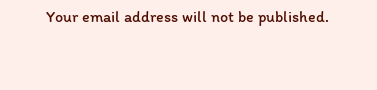Your email address will not be published.